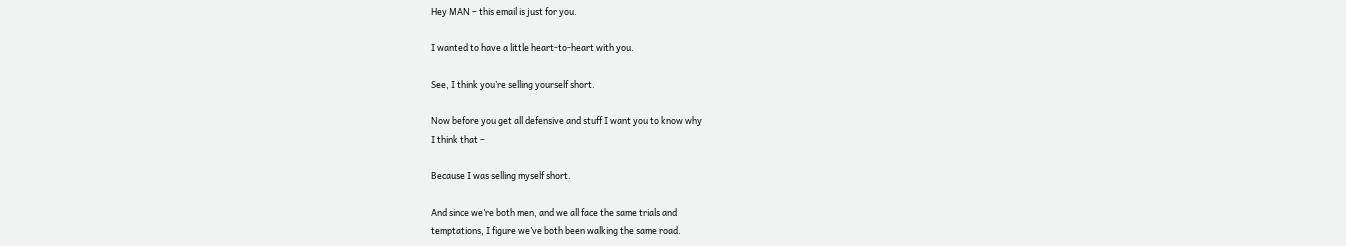Hey MAN – this email is just for you.

I wanted to have a little heart-to-heart with you.

See, I think you’re selling yourself short.

Now before you get all defensive and stuff I want you to know why
I think that –

Because I was selling myself short.

And since we’re both men, and we all face the same trials and
temptations, I figure we’ve both been walking the same road.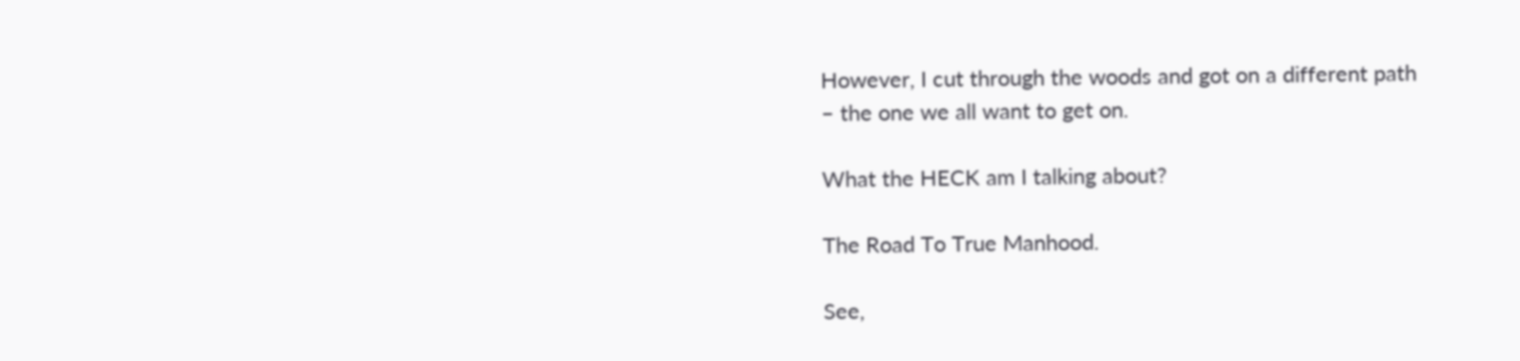However, I cut through the woods and got on a different path
– the one we all want to get on.

What the HECK am I talking about?

The Road To True Manhood.

See,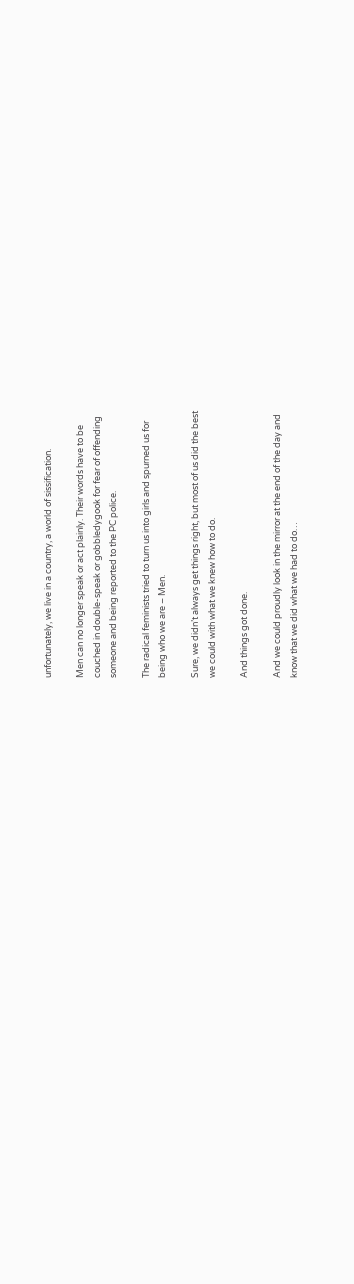unfortunately, we live in a country, a world of sissification.

Men can no longer speak or act plainly. Their words have to be
couched in double-speak or gobbledygook for fear of offending
someone and being reported to the PC police.

The radical feminists tried to turn us into girls and spurned us for
being who we are – Men.

Sure, we didn’t always get things right, but most of us did the best
we could with what we knew how to do.

And things got done.

And we could proudly look in the mirror at the end of the day and
know that we did what we had to do…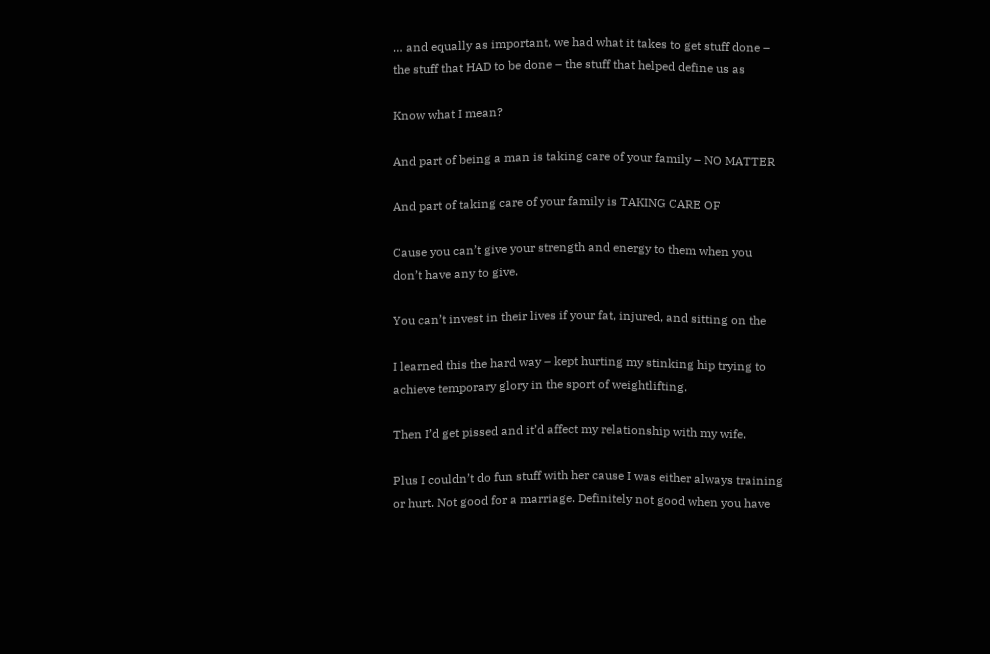… and equally as important, we had what it takes to get stuff done –
the stuff that HAD to be done – the stuff that helped define us as

Know what I mean?

And part of being a man is taking care of your family – NO MATTER

And part of taking care of your family is TAKING CARE OF

Cause you can’t give your strength and energy to them when you
don’t have any to give.

You can’t invest in their lives if your fat, injured, and sitting on the

I learned this the hard way – kept hurting my stinking hip trying to
achieve temporary glory in the sport of weightlifting.

Then I’d get pissed and it’d affect my relationship with my wife.

Plus I couldn’t do fun stuff with her cause I was either always training
or hurt. Not good for a marriage. Definitely not good when you have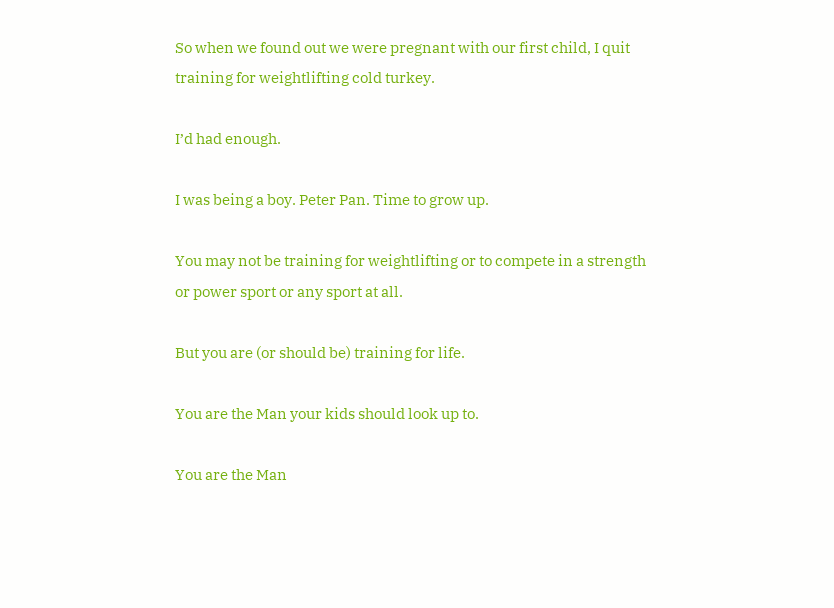So when we found out we were pregnant with our first child, I quit
training for weightlifting cold turkey.

I’d had enough.

I was being a boy. Peter Pan. Time to grow up.

You may not be training for weightlifting or to compete in a strength
or power sport or any sport at all.

But you are (or should be) training for life.

You are the Man your kids should look up to.

You are the Man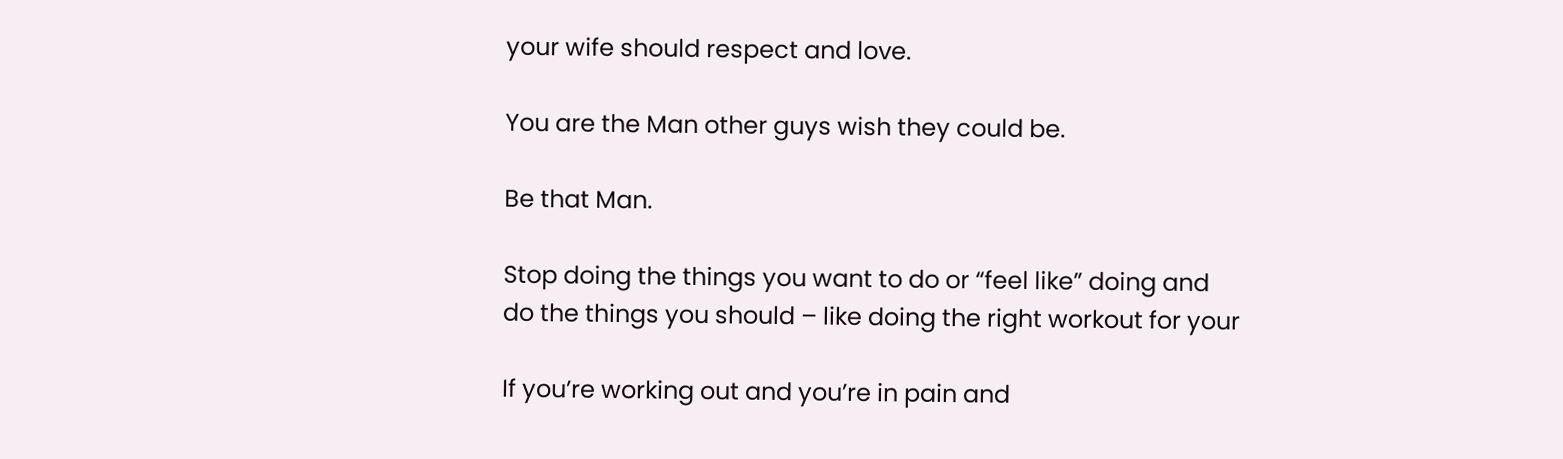your wife should respect and love.

You are the Man other guys wish they could be.

Be that Man.

Stop doing the things you want to do or “feel like” doing and
do the things you should – like doing the right workout for your

If you’re working out and you’re in pain and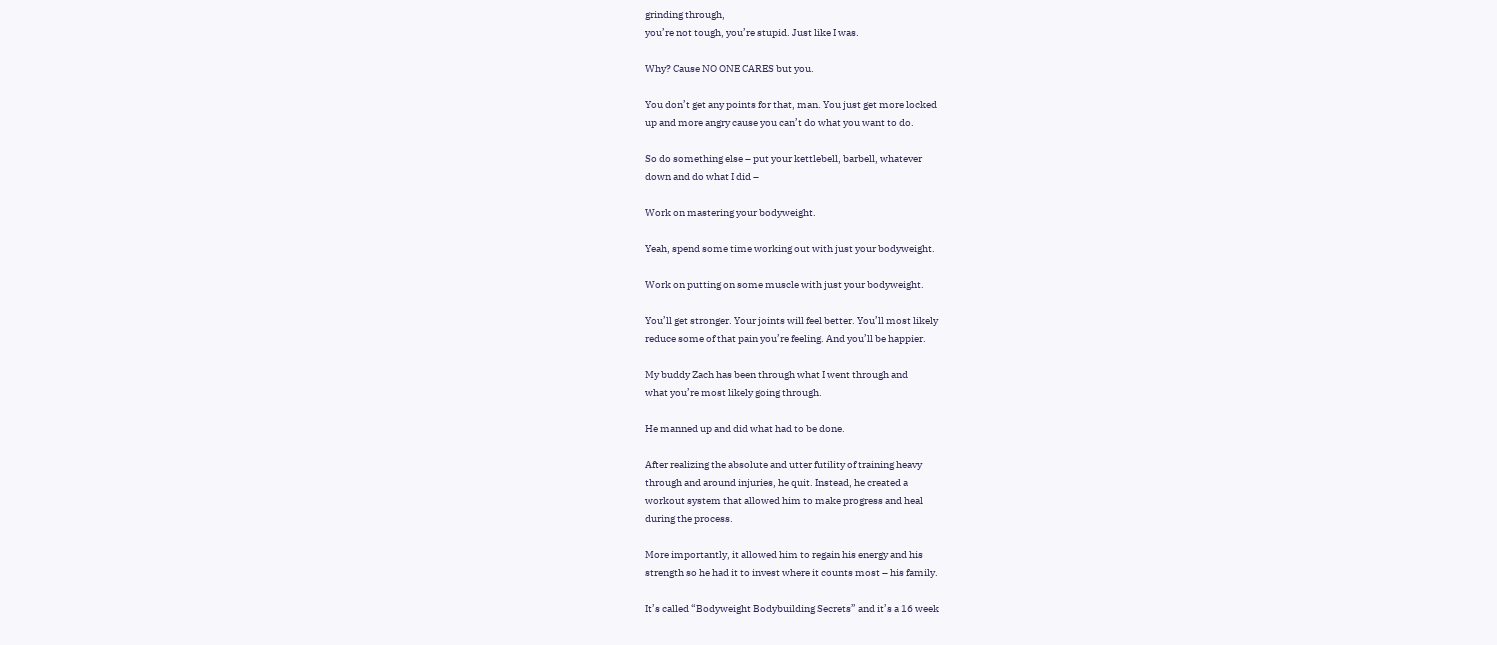grinding through,
you’re not tough, you’re stupid. Just like I was.

Why? Cause NO ONE CARES but you.

You don’t get any points for that, man. You just get more locked
up and more angry cause you can’t do what you want to do.

So do something else – put your kettlebell, barbell, whatever
down and do what I did –

Work on mastering your bodyweight.

Yeah, spend some time working out with just your bodyweight.

Work on putting on some muscle with just your bodyweight.

You’ll get stronger. Your joints will feel better. You’ll most likely
reduce some of that pain you’re feeling. And you’ll be happier.

My buddy Zach has been through what I went through and
what you’re most likely going through.

He manned up and did what had to be done.

After realizing the absolute and utter futility of training heavy
through and around injuries, he quit. Instead, he created a
workout system that allowed him to make progress and heal
during the process.

More importantly, it allowed him to regain his energy and his
strength so he had it to invest where it counts most – his family.

It’s called “Bodyweight Bodybuilding Secrets” and it’s a 16 week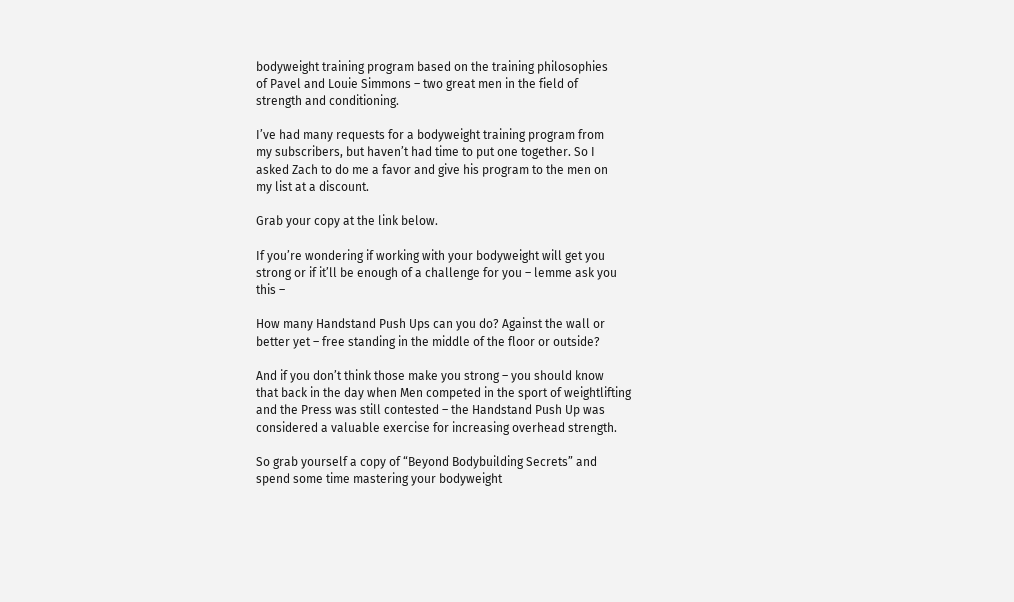bodyweight training program based on the training philosophies
of Pavel and Louie Simmons – two great men in the field of
strength and conditioning.

I’ve had many requests for a bodyweight training program from
my subscribers, but haven’t had time to put one together. So I
asked Zach to do me a favor and give his program to the men on
my list at a discount.

Grab your copy at the link below.

If you’re wondering if working with your bodyweight will get you
strong or if it’ll be enough of a challenge for you – lemme ask you
this –

How many Handstand Push Ups can you do? Against the wall or
better yet – free standing in the middle of the floor or outside?

And if you don’t think those make you strong – you should know
that back in the day when Men competed in the sport of weightlifting
and the Press was still contested – the Handstand Push Up was
considered a valuable exercise for increasing overhead strength.

So grab yourself a copy of “Beyond Bodybuilding Secrets” and
spend some time mastering your bodyweight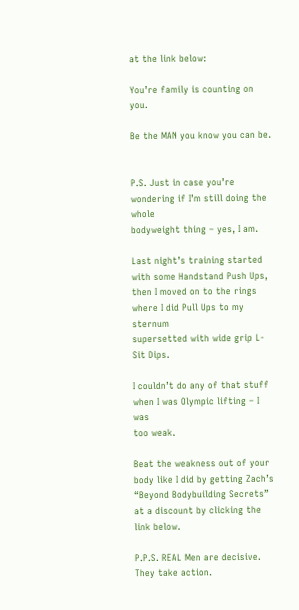at the link below:

You’re family is counting on you.

Be the MAN you know you can be.


P.S. Just in case you’re wondering if I’m still doing the whole
bodyweight thing – yes, I am.

Last night’s training started with some Handstand Push Ups,
then I moved on to the rings where I did Pull Ups to my sternum
supersetted with wide grip L-Sit Dips.

I couldn’t do any of that stuff when I was Olympic lifting – I was
too weak.

Beat the weakness out of your body like I did by getting Zach’s
“Beyond Bodybuilding Secrets” at a discount by clicking the
link below.

P.P.S. REAL Men are decisive. They take action.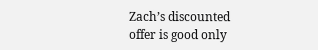Zach’s discounted
offer is good only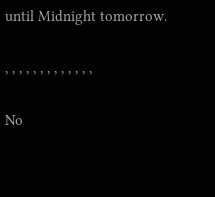until Midnight tomorrow.

, , , , , , , , , , , , ,

No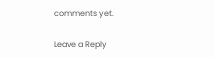comments yet.

Leave a Reply